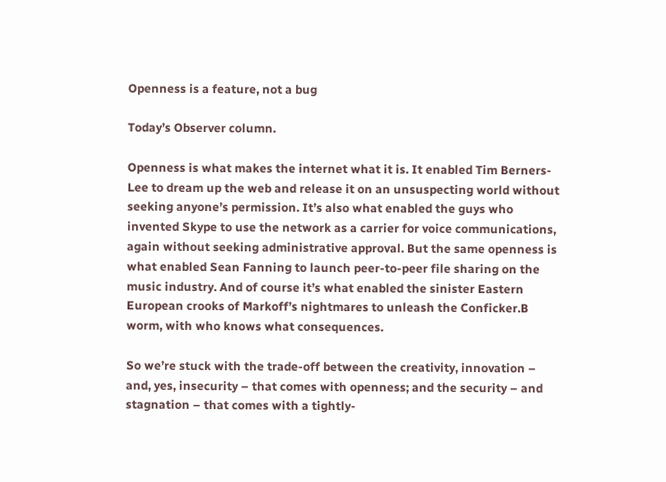Openness is a feature, not a bug

Today’s Observer column.

Openness is what makes the internet what it is. It enabled Tim Berners-Lee to dream up the web and release it on an unsuspecting world without seeking anyone’s permission. It’s also what enabled the guys who invented Skype to use the network as a carrier for voice communications, again without seeking administrative approval. But the same openness is what enabled Sean Fanning to launch peer-to-peer file sharing on the music industry. And of course it’s what enabled the sinister Eastern European crooks of Markoff’s nightmares to unleash the Conficker.B worm, with who knows what consequences.

So we’re stuck with the trade-off between the creativity, innovation – and, yes, insecurity – that comes with openness; and the security – and stagnation – that comes with a tightly-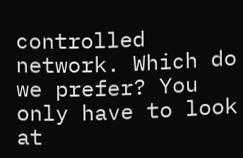controlled network. Which do we prefer? You only have to look at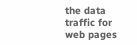the data traffic for web pages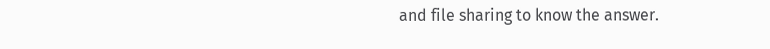and file sharing to know the answer.